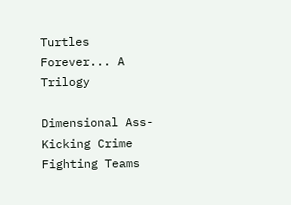Turtles Forever... A Trilogy

Dimensional Ass-Kicking Crime Fighting Teams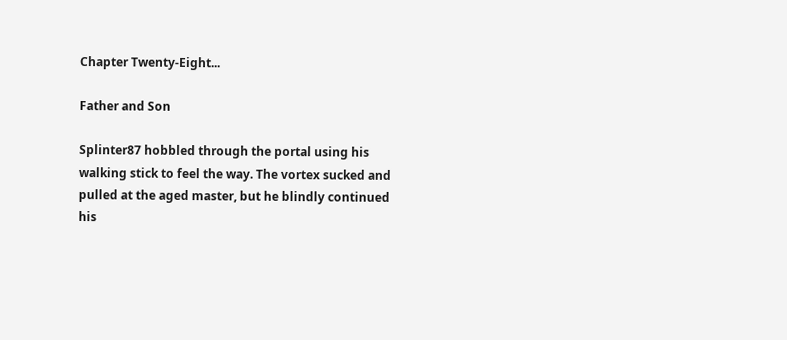Chapter Twenty-Eight...

Father and Son

Splinter87 hobbled through the portal using his walking stick to feel the way. The vortex sucked and pulled at the aged master, but he blindly continued his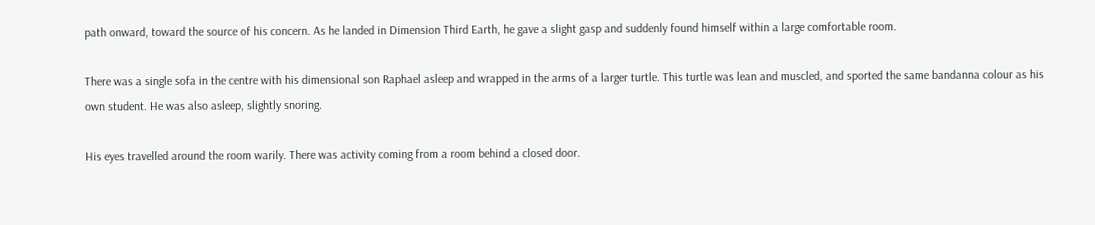path onward, toward the source of his concern. As he landed in Dimension Third Earth, he gave a slight gasp and suddenly found himself within a large comfortable room.

There was a single sofa in the centre with his dimensional son Raphael asleep and wrapped in the arms of a larger turtle. This turtle was lean and muscled, and sported the same bandanna colour as his own student. He was also asleep, slightly snoring.

His eyes travelled around the room warily. There was activity coming from a room behind a closed door.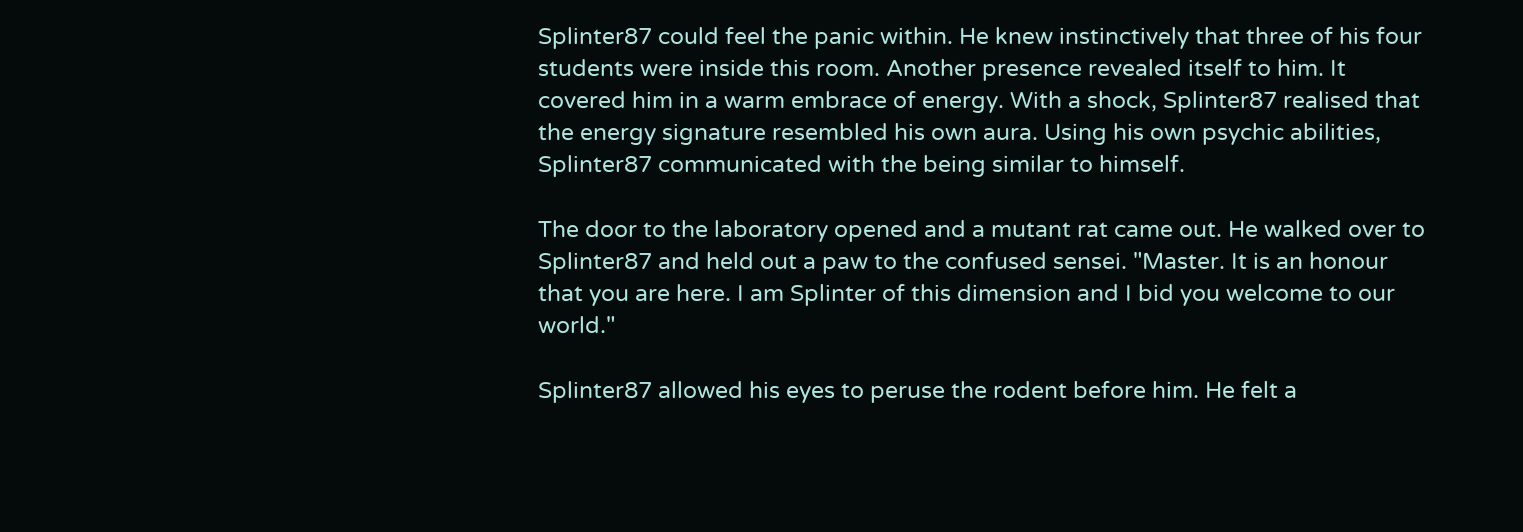Splinter87 could feel the panic within. He knew instinctively that three of his four students were inside this room. Another presence revealed itself to him. It covered him in a warm embrace of energy. With a shock, Splinter87 realised that the energy signature resembled his own aura. Using his own psychic abilities, Splinter87 communicated with the being similar to himself.

The door to the laboratory opened and a mutant rat came out. He walked over to Splinter87 and held out a paw to the confused sensei. "Master. It is an honour that you are here. I am Splinter of this dimension and I bid you welcome to our world."

Splinter87 allowed his eyes to peruse the rodent before him. He felt a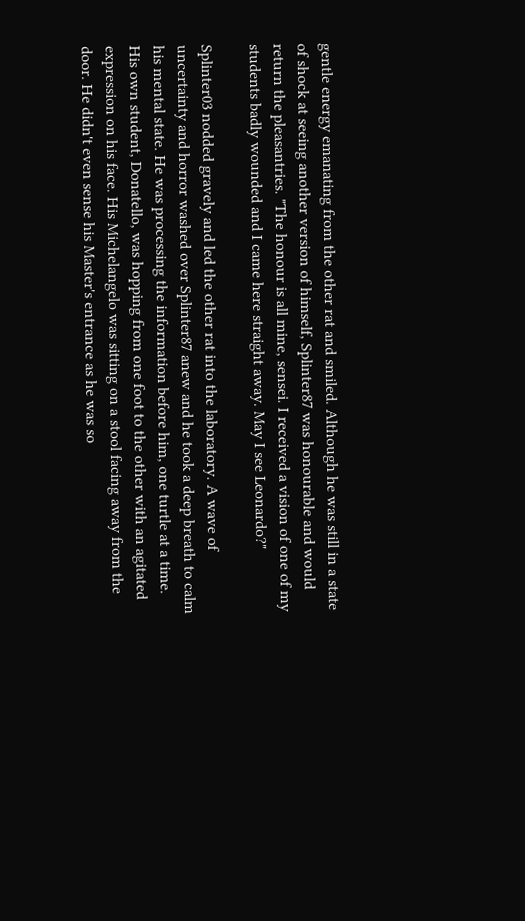gentle energy emanating from the other rat and smiled. Although he was still in a state of shock at seeing another version of himself, Splinter87 was honourable and would return the pleasantries. "The honour is all mine, sensei. I received a vision of one of my students badly wounded and I came here straight away. May I see Leonardo?"

Splinter03 nodded gravely and led the other rat into the laboratory. A wave of uncertainty and horror washed over Splinter87 anew and he took a deep breath to calm his mental state. He was processing the information before him, one turtle at a time. His own student, Donatello, was hopping from one foot to the other with an agitated expression on his face. His Michelangelo was sitting on a stool facing away from the door. He didn't even sense his Master's entrance as he was so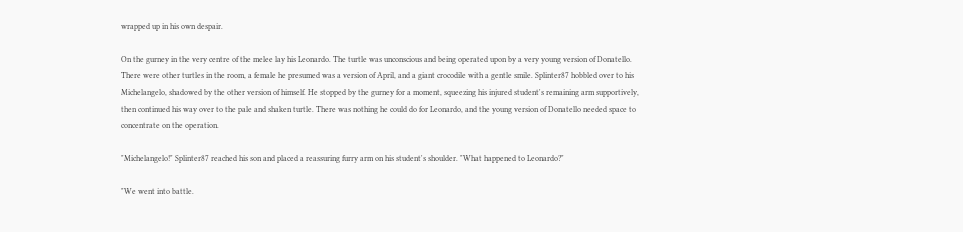wrapped up in his own despair.

On the gurney in the very centre of the melee lay his Leonardo. The turtle was unconscious and being operated upon by a very young version of Donatello. There were other turtles in the room, a female he presumed was a version of April, and a giant crocodile with a gentle smile. Splinter87 hobbled over to his Michelangelo, shadowed by the other version of himself. He stopped by the gurney for a moment, squeezing his injured student's remaining arm supportively, then continued his way over to the pale and shaken turtle. There was nothing he could do for Leonardo, and the young version of Donatello needed space to concentrate on the operation.

"Michelangelo!" Splinter87 reached his son and placed a reassuring furry arm on his student's shoulder. "What happened to Leonardo?"

"We went into battle.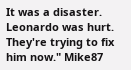It was a disaster. Leonardo was hurt. They're trying to fix him now." Mike87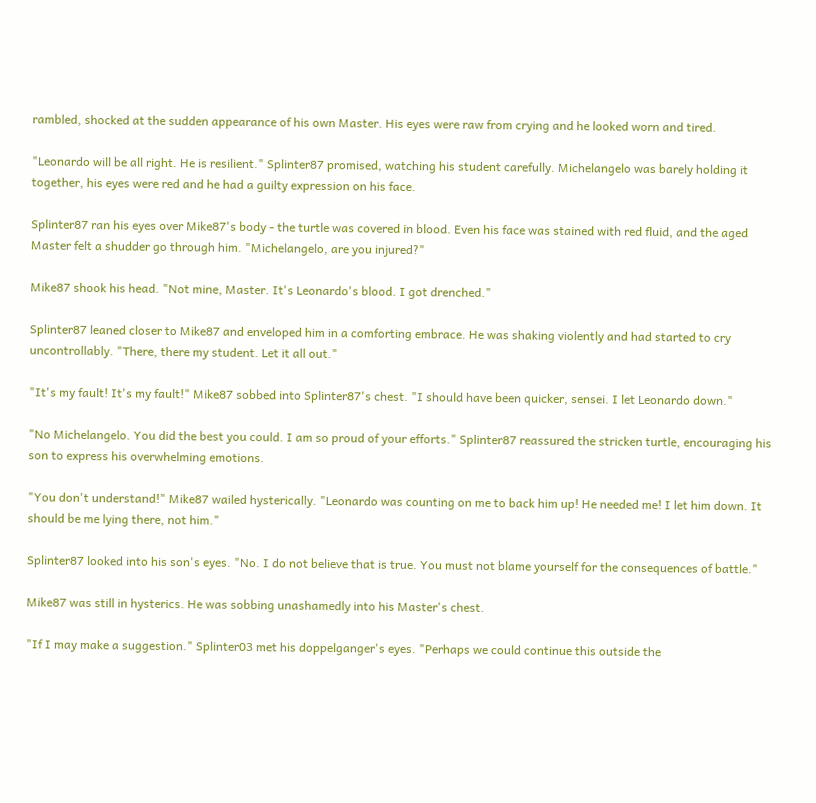rambled, shocked at the sudden appearance of his own Master. His eyes were raw from crying and he looked worn and tired.

"Leonardo will be all right. He is resilient." Splinter87 promised, watching his student carefully. Michelangelo was barely holding it together, his eyes were red and he had a guilty expression on his face.

Splinter87 ran his eyes over Mike87's body - the turtle was covered in blood. Even his face was stained with red fluid, and the aged Master felt a shudder go through him. "Michelangelo, are you injured?"

Mike87 shook his head. "Not mine, Master. It's Leonardo's blood. I got drenched."

Splinter87 leaned closer to Mike87 and enveloped him in a comforting embrace. He was shaking violently and had started to cry uncontrollably. "There, there my student. Let it all out."

"It's my fault! It's my fault!" Mike87 sobbed into Splinter87's chest. "I should have been quicker, sensei. I let Leonardo down."

"No Michelangelo. You did the best you could. I am so proud of your efforts." Splinter87 reassured the stricken turtle, encouraging his son to express his overwhelming emotions.

"You don't understand!" Mike87 wailed hysterically. "Leonardo was counting on me to back him up! He needed me! I let him down. It should be me lying there, not him."

Splinter87 looked into his son's eyes. "No. I do not believe that is true. You must not blame yourself for the consequences of battle."

Mike87 was still in hysterics. He was sobbing unashamedly into his Master's chest.

"If I may make a suggestion." Splinter03 met his doppelganger's eyes. "Perhaps we could continue this outside the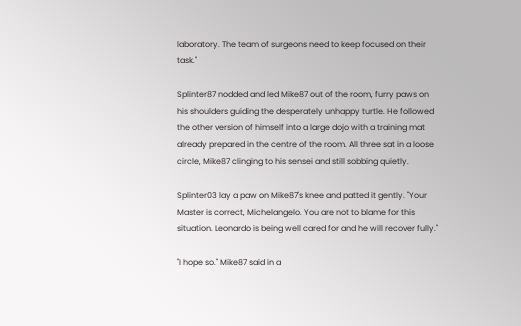laboratory. The team of surgeons need to keep focused on their task."

Splinter87 nodded and led Mike87 out of the room, furry paws on his shoulders guiding the desperately unhappy turtle. He followed the other version of himself into a large dojo with a training mat already prepared in the centre of the room. All three sat in a loose circle, Mike87 clinging to his sensei and still sobbing quietly.

Splinter03 lay a paw on Mike87's knee and patted it gently. "Your Master is correct, Michelangelo. You are not to blame for this situation. Leonardo is being well cared for and he will recover fully."

"I hope so." Mike87 said in a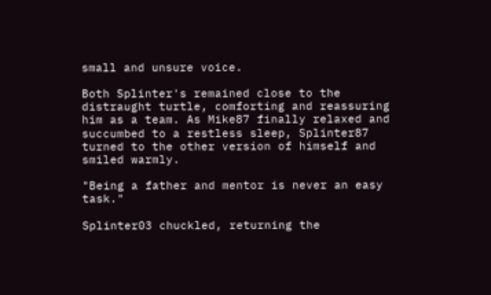small and unsure voice.

Both Splinter's remained close to the distraught turtle, comforting and reassuring him as a team. As Mike87 finally relaxed and succumbed to a restless sleep, Splinter87 turned to the other version of himself and smiled warmly.

"Being a father and mentor is never an easy task."

Splinter03 chuckled, returning the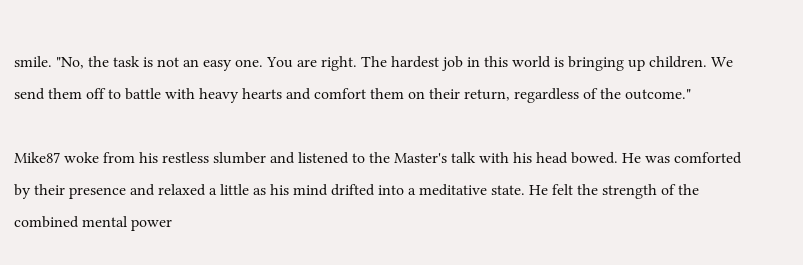smile. "No, the task is not an easy one. You are right. The hardest job in this world is bringing up children. We send them off to battle with heavy hearts and comfort them on their return, regardless of the outcome."

Mike87 woke from his restless slumber and listened to the Master's talk with his head bowed. He was comforted by their presence and relaxed a little as his mind drifted into a meditative state. He felt the strength of the combined mental power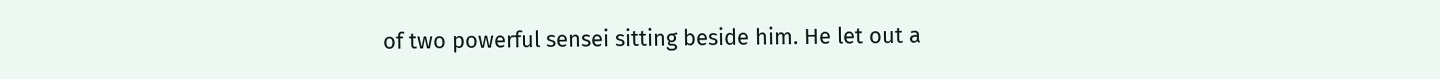of two powerful sensei sitting beside him. He let out a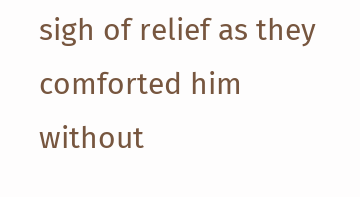sigh of relief as they comforted him without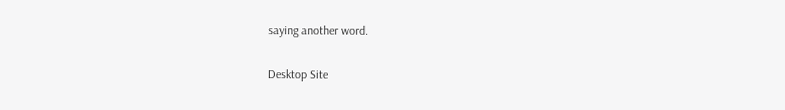saying another word.

Desktop Site